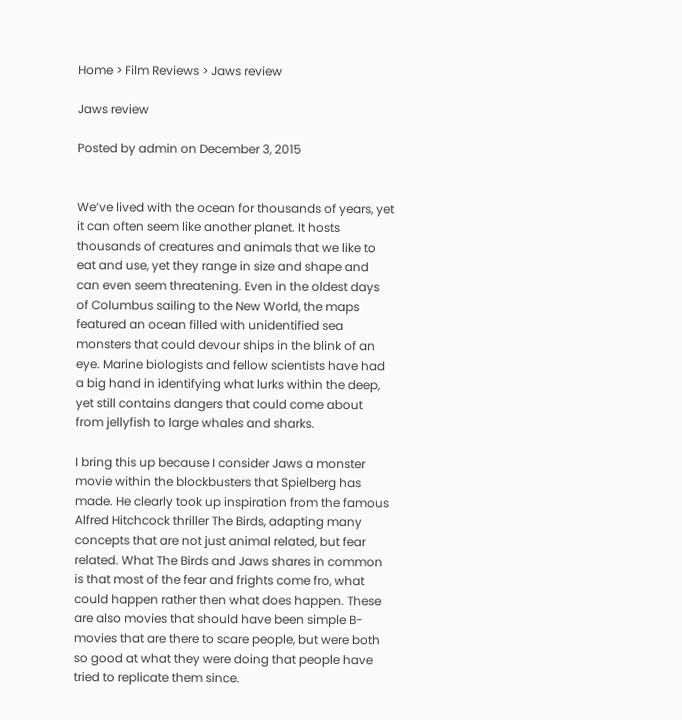Home > Film Reviews > Jaws review

Jaws review

Posted by admin on December 3, 2015


We’ve lived with the ocean for thousands of years, yet it can often seem like another planet. It hosts thousands of creatures and animals that we like to eat and use, yet they range in size and shape and can even seem threatening. Even in the oldest days of Columbus sailing to the New World, the maps featured an ocean filled with unidentified sea monsters that could devour ships in the blink of an eye. Marine biologists and fellow scientists have had a big hand in identifying what lurks within the deep, yet still contains dangers that could come about from jellyfish to large whales and sharks.

I bring this up because I consider Jaws a monster movie within the blockbusters that Spielberg has made. He clearly took up inspiration from the famous Alfred Hitchcock thriller The Birds, adapting many concepts that are not just animal related, but fear related. What The Birds and Jaws shares in common is that most of the fear and frights come fro, what could happen rather then what does happen. These are also movies that should have been simple B-movies that are there to scare people, but were both so good at what they were doing that people have tried to replicate them since.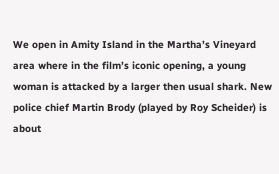We open in Amity Island in the Martha’s Vineyard area where in the film’s iconic opening, a young woman is attacked by a larger then usual shark. New police chief Martin Brody (played by Roy Scheider) is about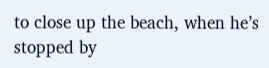to close up the beach, when he’s stopped by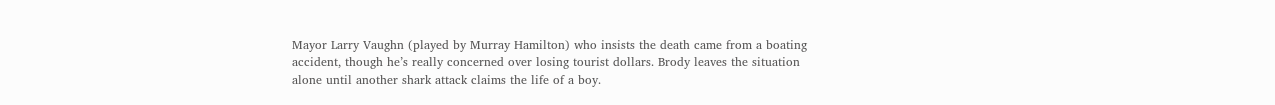Mayor Larry Vaughn (played by Murray Hamilton) who insists the death came from a boating accident, though he’s really concerned over losing tourist dollars. Brody leaves the situation alone until another shark attack claims the life of a boy.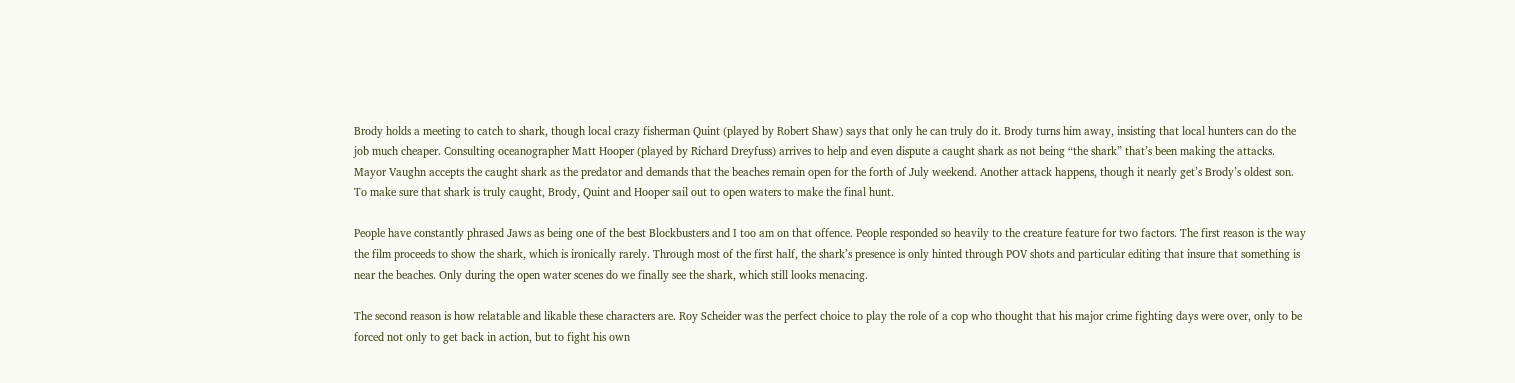Brody holds a meeting to catch to shark, though local crazy fisherman Quint (played by Robert Shaw) says that only he can truly do it. Brody turns him away, insisting that local hunters can do the job much cheaper. Consulting oceanographer Matt Hooper (played by Richard Dreyfuss) arrives to help and even dispute a caught shark as not being “the shark” that’s been making the attacks. Mayor Vaughn accepts the caught shark as the predator and demands that the beaches remain open for the forth of July weekend. Another attack happens, though it nearly get’s Brody’s oldest son. To make sure that shark is truly caught, Brody, Quint and Hooper sail out to open waters to make the final hunt.

People have constantly phrased Jaws as being one of the best Blockbusters and I too am on that offence. People responded so heavily to the creature feature for two factors. The first reason is the way the film proceeds to show the shark, which is ironically rarely. Through most of the first half, the shark’s presence is only hinted through POV shots and particular editing that insure that something is near the beaches. Only during the open water scenes do we finally see the shark, which still looks menacing.

The second reason is how relatable and likable these characters are. Roy Scheider was the perfect choice to play the role of a cop who thought that his major crime fighting days were over, only to be forced not only to get back in action, but to fight his own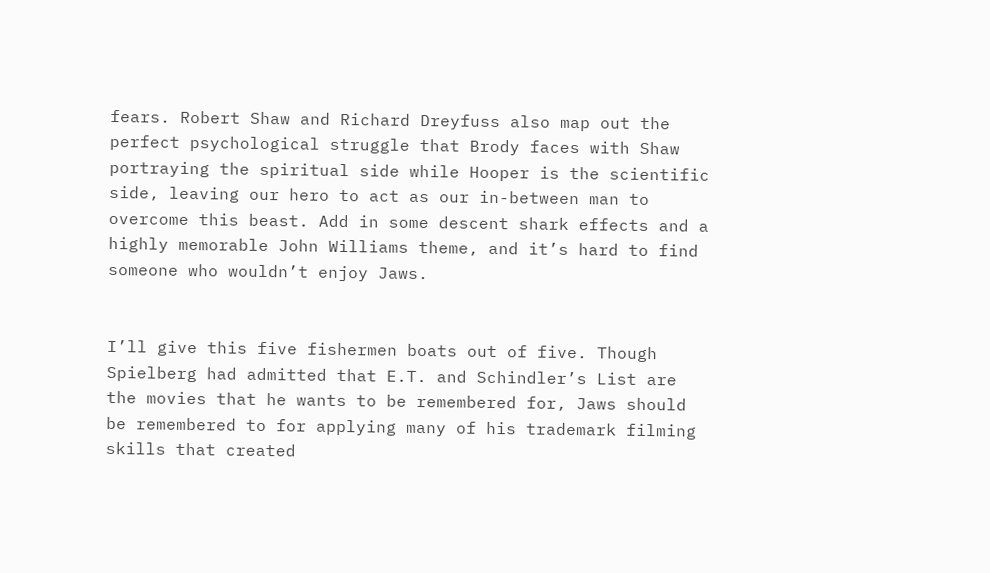fears. Robert Shaw and Richard Dreyfuss also map out the perfect psychological struggle that Brody faces with Shaw portraying the spiritual side while Hooper is the scientific side, leaving our hero to act as our in-between man to overcome this beast. Add in some descent shark effects and a highly memorable John Williams theme, and it’s hard to find someone who wouldn’t enjoy Jaws.


I’ll give this five fishermen boats out of five. Though Spielberg had admitted that E.T. and Schindler’s List are the movies that he wants to be remembered for, Jaws should be remembered to for applying many of his trademark filming skills that created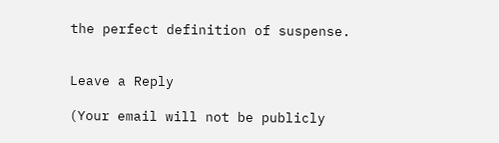the perfect definition of suspense.


Leave a Reply

(Your email will not be publicly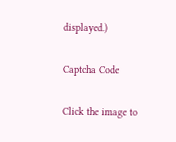displayed.)

Captcha Code

Click the image to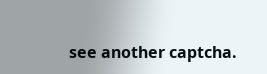see another captcha.